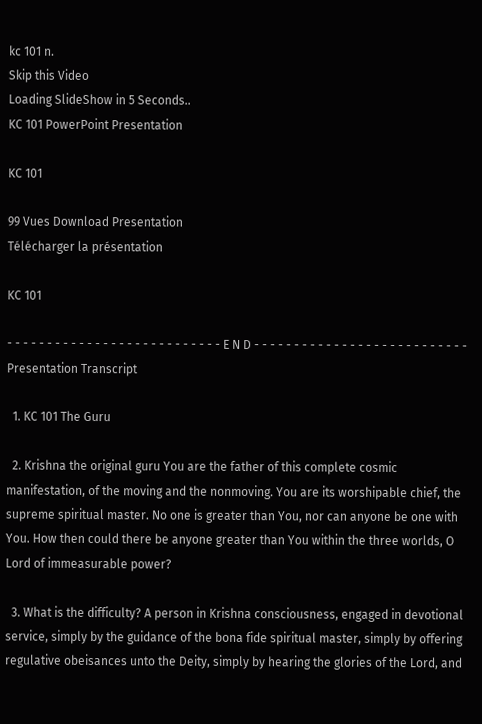kc 101 n.
Skip this Video
Loading SlideShow in 5 Seconds..
KC 101 PowerPoint Presentation

KC 101

99 Vues Download Presentation
Télécharger la présentation

KC 101

- - - - - - - - - - - - - - - - - - - - - - - - - - - E N D - - - - - - - - - - - - - - - - - - - - - - - - - - -
Presentation Transcript

  1. KC 101 The Guru

  2. Krishna the original guru You are the father of this complete cosmic manifestation, of the moving and the nonmoving. You are its worshipable chief, the supreme spiritual master. No one is greater than You, nor can anyone be one with You. How then could there be anyone greater than You within the three worlds, O Lord of immeasurable power?

  3. What is the difficulty? A person in Krishna consciousness, engaged in devotional service, simply by the guidance of the bona fide spiritual master, simply by offering regulative obeisances unto the Deity, simply by hearing the glories of the Lord, and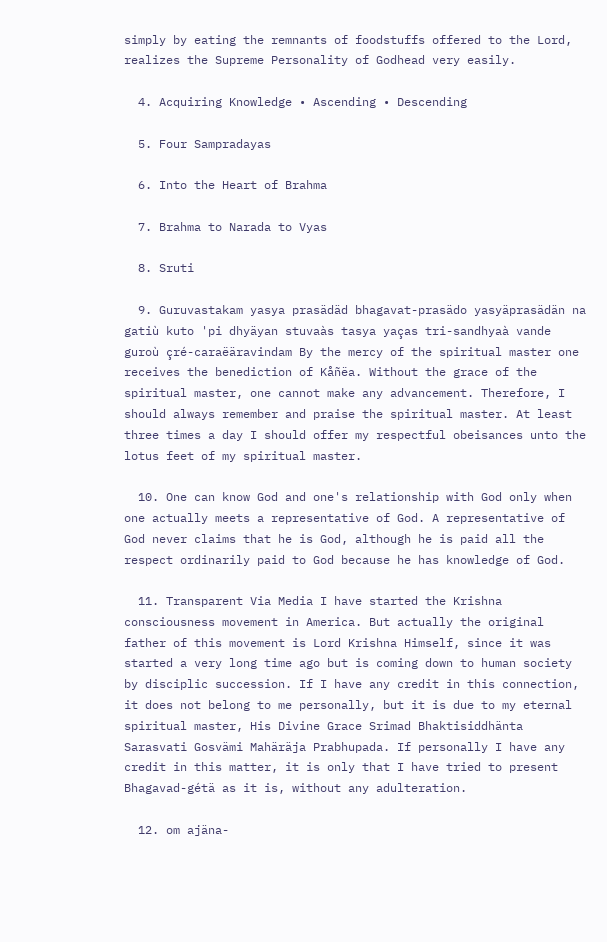simply by eating the remnants of foodstuffs offered to the Lord, realizes the Supreme Personality of Godhead very easily.

  4. Acquiring Knowledge • Ascending • Descending

  5. Four Sampradayas

  6. Into the Heart of Brahma

  7. Brahma to Narada to Vyas

  8. Sruti

  9. Guruvastakam yasya prasädäd bhagavat-prasädo yasyäprasädän na gatiù kuto 'pi dhyäyan stuvaàs tasya yaças tri-sandhyaà vande guroù çré-caraëäravindam By the mercy of the spiritual master one receives the benediction of Kåñëa. Without the grace of the spiritual master, one cannot make any advancement. Therefore, I should always remember and praise the spiritual master. At least three times a day I should offer my respectful obeisances unto the lotus feet of my spiritual master.

  10. One can know God and one's relationship with God only when one actually meets a representative of God. A representative of God never claims that he is God, although he is paid all the respect ordinarily paid to God because he has knowledge of God.

  11. Transparent Via Media I have started the Krishna consciousness movement in America. But actually the original father of this movement is Lord Krishna Himself, since it was started a very long time ago but is coming down to human society by disciplic succession. If I have any credit in this connection, it does not belong to me personally, but it is due to my eternal spiritual master, His Divine Grace Srimad Bhaktisiddhänta Sarasvati Gosvämi Mahäräja Prabhupada. If personally I have any credit in this matter, it is only that I have tried to present Bhagavad-gétä as it is, without any adulteration.

  12. om ajäna-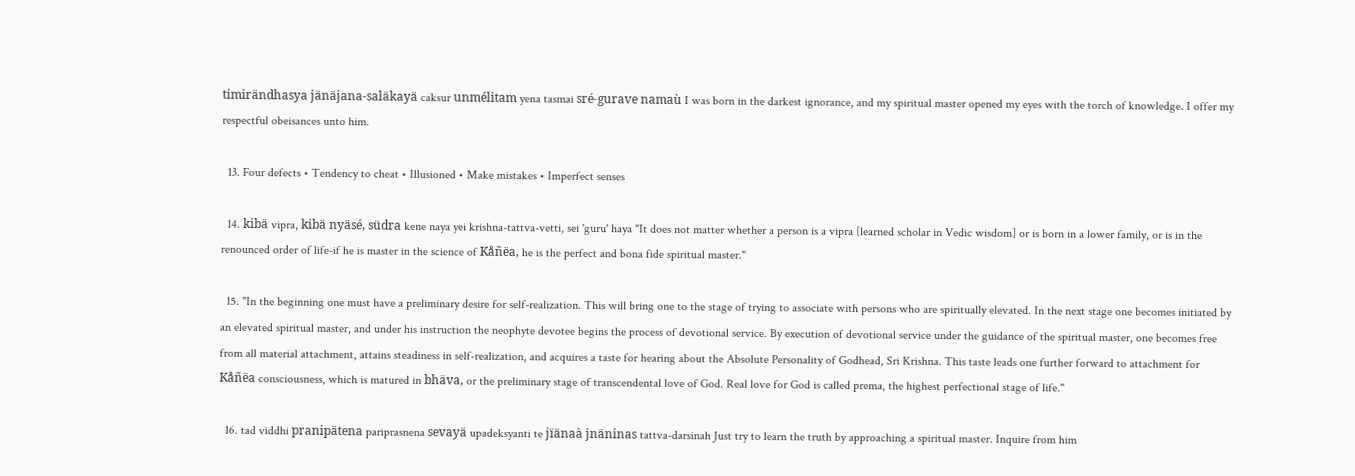timirändhasya jänäjana-saläkayä caksur unmélitam yena tasmai sré-gurave namaù I was born in the darkest ignorance, and my spiritual master opened my eyes with the torch of knowledge. I offer my respectful obeisances unto him.

  13. Four defects • Tendency to cheat • Illusioned • Make mistakes • Imperfect senses

  14. kibä vipra, kibä nyäsé, südra kene naya yei krishna-tattva-vetti, sei 'guru' haya "It does not matter whether a person is a vipra [learned scholar in Vedic wisdom] or is born in a lower family, or is in the renounced order of life-if he is master in the science of Kåñëa, he is the perfect and bona fide spiritual master."

  15. "In the beginning one must have a preliminary desire for self-realization. This will bring one to the stage of trying to associate with persons who are spiritually elevated. In the next stage one becomes initiated by an elevated spiritual master, and under his instruction the neophyte devotee begins the process of devotional service. By execution of devotional service under the guidance of the spiritual master, one becomes free from all material attachment, attains steadiness in self-realization, and acquires a taste for hearing about the Absolute Personality of Godhead, Sri Krishna. This taste leads one further forward to attachment for Kåñëa consciousness, which is matured in bhäva, or the preliminary stage of transcendental love of God. Real love for God is called prema, the highest perfectional stage of life."

  16. tad viddhi pranipätena pariprasnena sevayä upadeksyanti te jïänaà jnäninas tattva-darsinah Just try to learn the truth by approaching a spiritual master. Inquire from him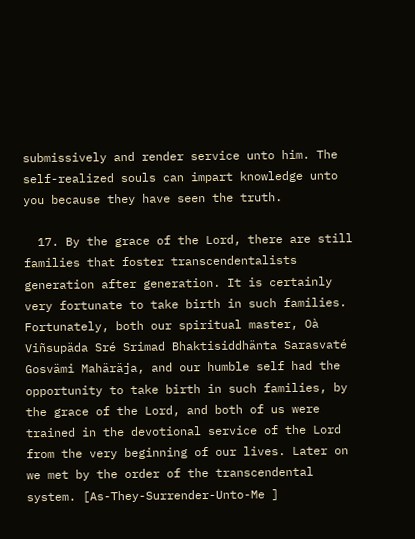submissively and render service unto him. The self-realized souls can impart knowledge unto you because they have seen the truth.

  17. By the grace of the Lord, there are still families that foster transcendentalists generation after generation. It is certainly very fortunate to take birth in such families. Fortunately, both our spiritual master, Oà Viñsupäda Sré Srimad Bhaktisiddhänta Sarasvaté Gosvämi Mahäräja, and our humble self had the opportunity to take birth in such families, by the grace of the Lord, and both of us were trained in the devotional service of the Lord from the very beginning of our lives. Later on we met by the order of the transcendental system. [As-They-Surrender-Unto-Me ]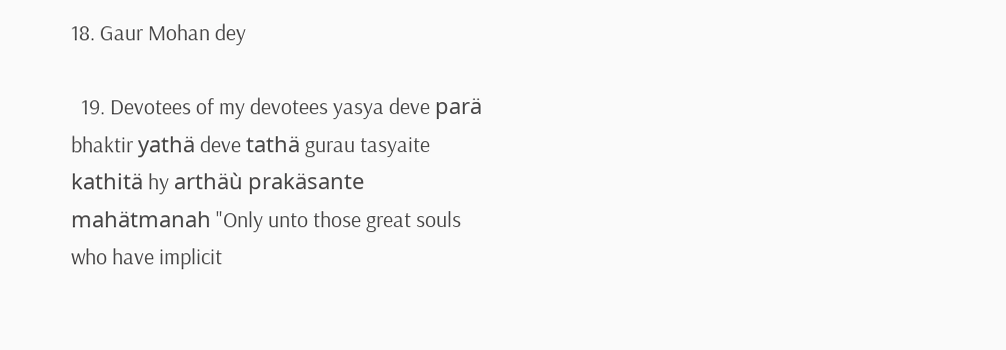18. Gaur Mohan dey

  19. Devotees of my devotees yasya deve parä bhaktir yathä deve tathä gurau tasyaite kathitä hy arthäù prakäsante mahätmanah "Only unto those great souls who have implicit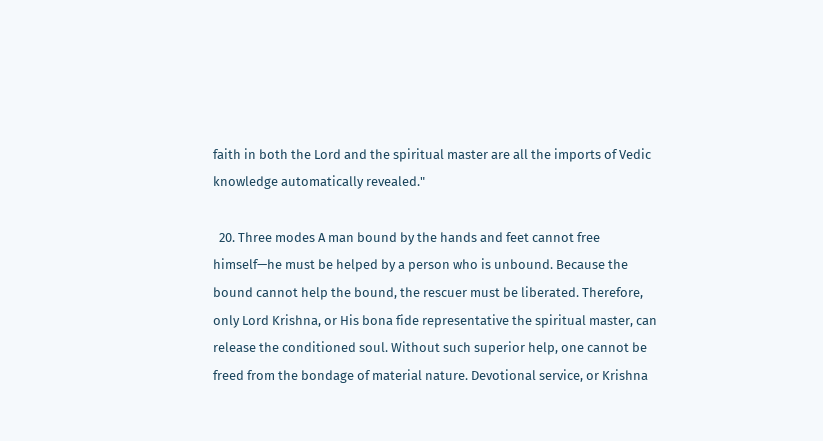faith in both the Lord and the spiritual master are all the imports of Vedic knowledge automatically revealed."

  20. Three modes A man bound by the hands and feet cannot free himself—he must be helped by a person who is unbound. Because the bound cannot help the bound, the rescuer must be liberated. Therefore, only Lord Krishna, or His bona fide representative the spiritual master, can release the conditioned soul. Without such superior help, one cannot be freed from the bondage of material nature. Devotional service, or Krishna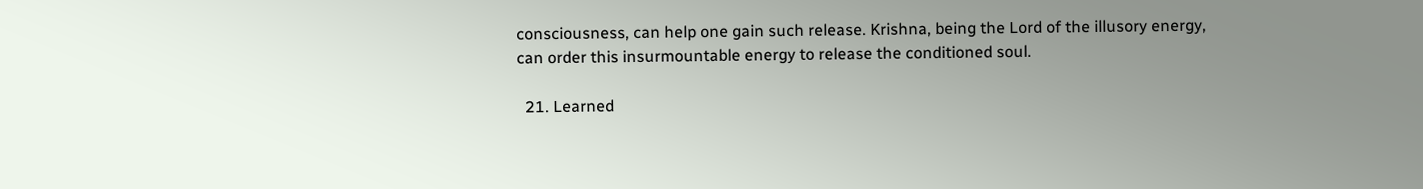consciousness, can help one gain such release. Krishna, being the Lord of the illusory energy, can order this insurmountable energy to release the conditioned soul.

  21. Learned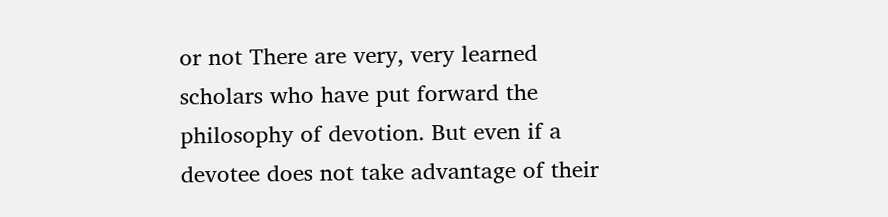or not There are very, very learned scholars who have put forward the philosophy of devotion. But even if a devotee does not take advantage of their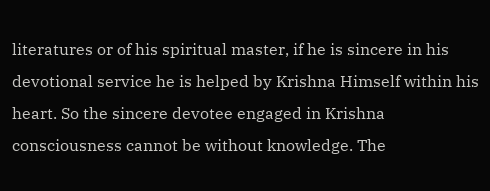literatures or of his spiritual master, if he is sincere in his devotional service he is helped by Krishna Himself within his heart. So the sincere devotee engaged in Krishna consciousness cannot be without knowledge. The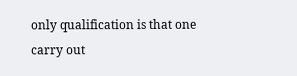only qualification is that one carry out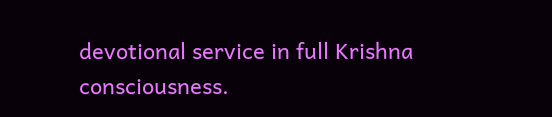devotional service in full Krishna consciousness.